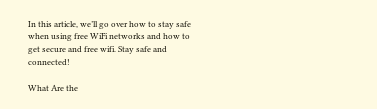In this article, we’ll go over how to stay safe when using free WiFi networks and how to get secure and free wifi. Stay safe and connected!

What Are the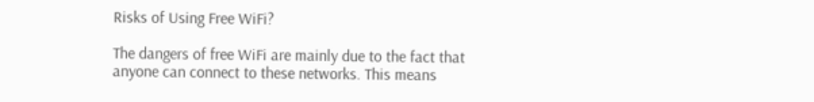Risks of Using Free WiFi?

The dangers of free WiFi are mainly due to the fact that anyone can connect to these networks. This means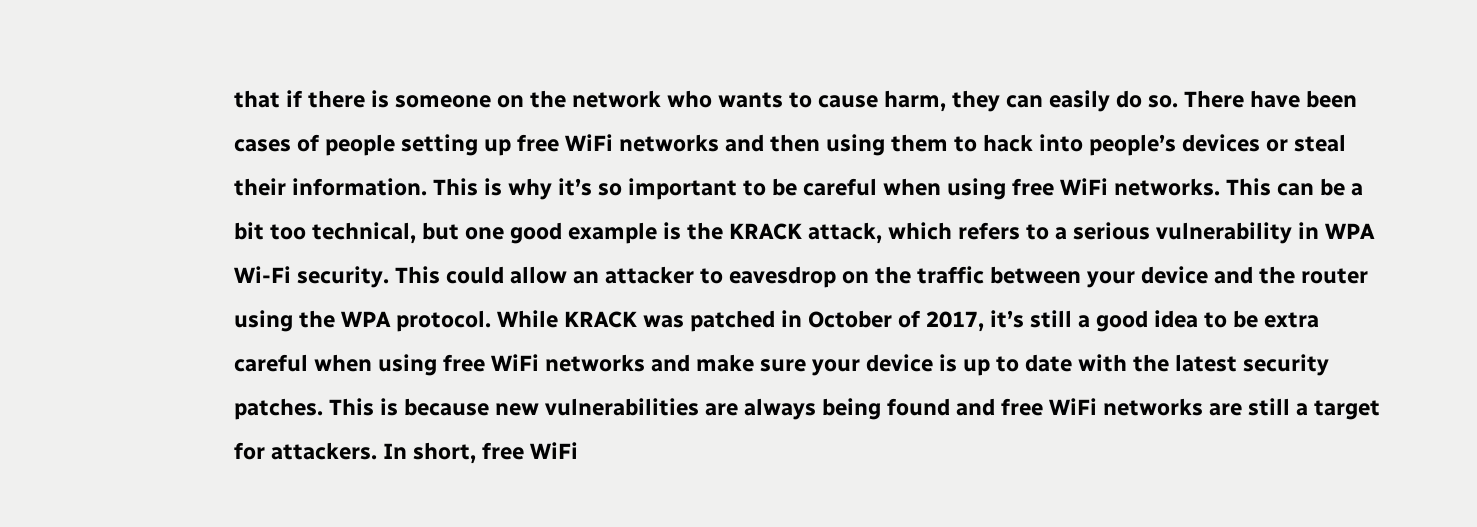that if there is someone on the network who wants to cause harm, they can easily do so. There have been cases of people setting up free WiFi networks and then using them to hack into people’s devices or steal their information. This is why it’s so important to be careful when using free WiFi networks. This can be a bit too technical, but one good example is the KRACK attack, which refers to a serious vulnerability in WPA Wi-Fi security. This could allow an attacker to eavesdrop on the traffic between your device and the router using the WPA protocol. While KRACK was patched in October of 2017, it’s still a good idea to be extra careful when using free WiFi networks and make sure your device is up to date with the latest security patches. This is because new vulnerabilities are always being found and free WiFi networks are still a target for attackers. In short, free WiFi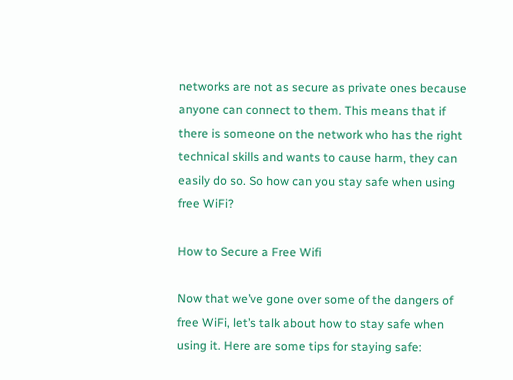networks are not as secure as private ones because anyone can connect to them. This means that if there is someone on the network who has the right technical skills and wants to cause harm, they can easily do so. So how can you stay safe when using free WiFi?

How to Secure a Free Wifi

Now that we’ve gone over some of the dangers of free WiFi, let’s talk about how to stay safe when using it. Here are some tips for staying safe: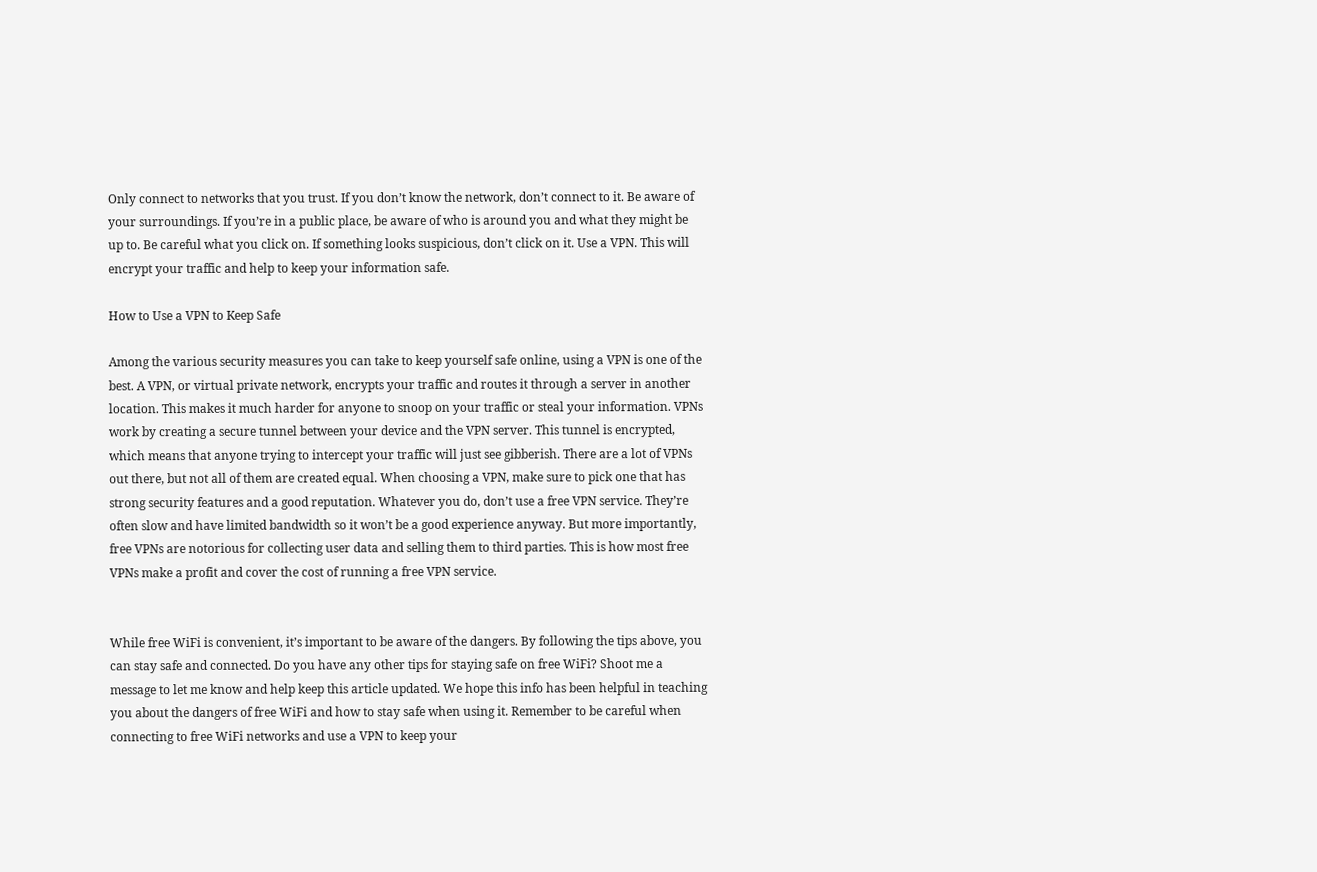Only connect to networks that you trust. If you don’t know the network, don’t connect to it. Be aware of your surroundings. If you’re in a public place, be aware of who is around you and what they might be up to. Be careful what you click on. If something looks suspicious, don’t click on it. Use a VPN. This will encrypt your traffic and help to keep your information safe.

How to Use a VPN to Keep Safe

Among the various security measures you can take to keep yourself safe online, using a VPN is one of the best. A VPN, or virtual private network, encrypts your traffic and routes it through a server in another location. This makes it much harder for anyone to snoop on your traffic or steal your information. VPNs work by creating a secure tunnel between your device and the VPN server. This tunnel is encrypted, which means that anyone trying to intercept your traffic will just see gibberish. There are a lot of VPNs out there, but not all of them are created equal. When choosing a VPN, make sure to pick one that has strong security features and a good reputation. Whatever you do, don’t use a free VPN service. They’re often slow and have limited bandwidth so it won’t be a good experience anyway. But more importantly, free VPNs are notorious for collecting user data and selling them to third parties. This is how most free VPNs make a profit and cover the cost of running a free VPN service.


While free WiFi is convenient, it’s important to be aware of the dangers. By following the tips above, you can stay safe and connected. Do you have any other tips for staying safe on free WiFi? Shoot me a message to let me know and help keep this article updated. We hope this info has been helpful in teaching you about the dangers of free WiFi and how to stay safe when using it. Remember to be careful when connecting to free WiFi networks and use a VPN to keep your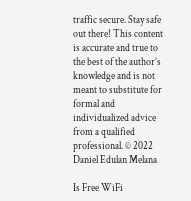traffic secure. Stay safe out there! This content is accurate and true to the best of the author’s knowledge and is not meant to substitute for formal and individualized advice from a qualified professional. © 2022 Daniel Edulan Melana

Is Free WiFi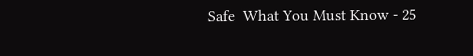Safe  What You Must Know - 25